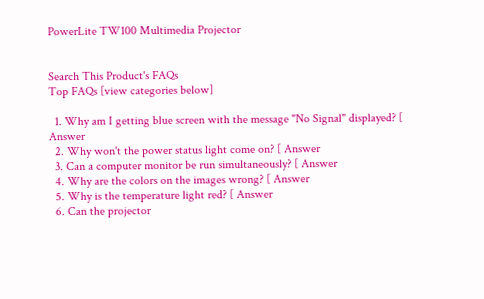PowerLite TW100 Multimedia Projector


Search This Product's FAQs
Top FAQs [view categories below]

  1. Why am I getting blue screen with the message "No Signal" displayed? [ Answer
  2. Why won't the power status light come on? [ Answer
  3. Can a computer monitor be run simultaneously? [ Answer
  4. Why are the colors on the images wrong? [ Answer
  5. Why is the temperature light red? [ Answer
  6. Can the projector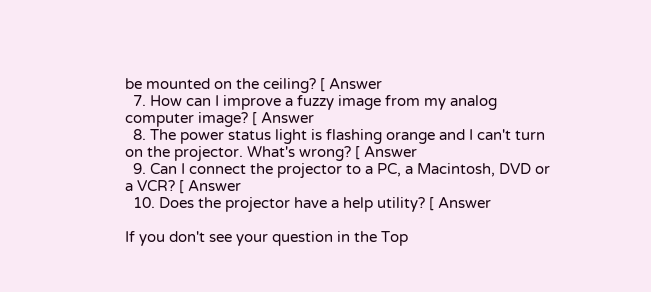be mounted on the ceiling? [ Answer
  7. How can I improve a fuzzy image from my analog computer image? [ Answer
  8. The power status light is flashing orange and I can't turn on the projector. What's wrong? [ Answer
  9. Can I connect the projector to a PC, a Macintosh, DVD or a VCR? [ Answer
  10. Does the projector have a help utility? [ Answer

If you don't see your question in the Top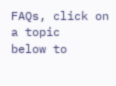FAQs, click on a topic
below to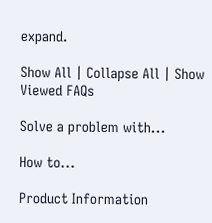expand.

Show All | Collapse All | Show Viewed FAQs

Solve a problem with...

How to...

Product Information